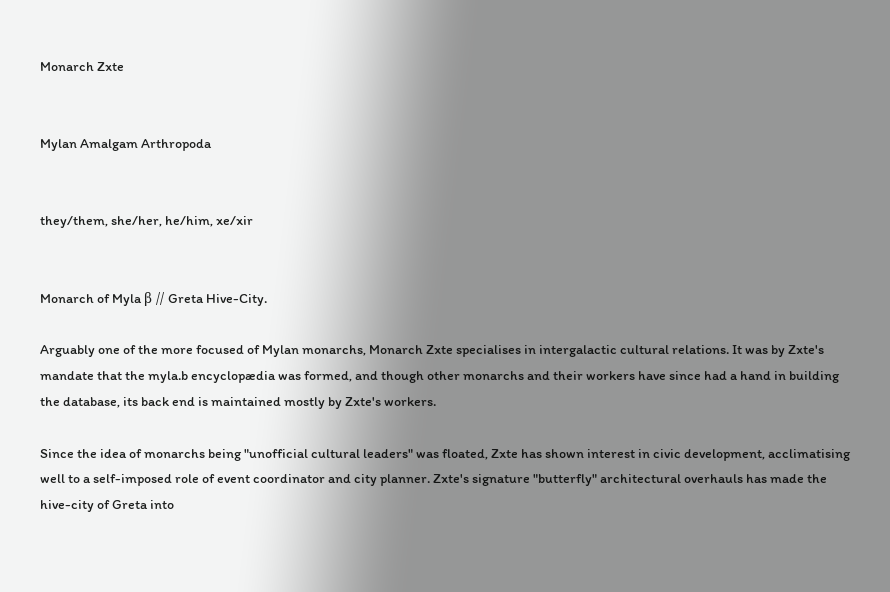Monarch Zxte


Mylan Amalgam Arthropoda


they/them, she/her, he/him, xe/xir


Monarch of Myla β // Greta Hive-City.

Arguably one of the more focused of Mylan monarchs, Monarch Zxte specialises in intergalactic cultural relations. It was by Zxte's mandate that the myla.b encyclopædia was formed, and though other monarchs and their workers have since had a hand in building the database, its back end is maintained mostly by Zxte's workers.

Since the idea of monarchs being "unofficial cultural leaders" was floated, Zxte has shown interest in civic development, acclimatising well to a self-imposed role of event coordinator and city planner. Zxte's signature "butterfly" architectural overhauls has made the hive-city of Greta into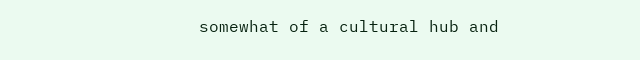somewhat of a cultural hub and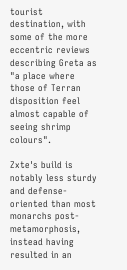tourist destination, with some of the more eccentric reviews describing Greta as "a place where those of Terran disposition feel almost capable of seeing shrimp colours".

Zxte's build is notably less sturdy and defense-oriented than most monarchs post-metamorphosis, instead having resulted in an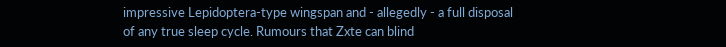impressive Lepidoptera-type wingspan and - allegedly - a full disposal of any true sleep cycle. Rumours that Zxte can blind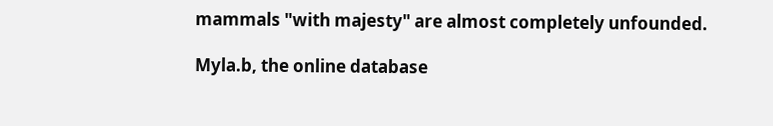mammals "with majesty" are almost completely unfounded.

Myla.b, the online database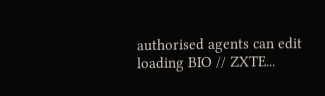authorised agents can edit
loading BIO // ZXTE...